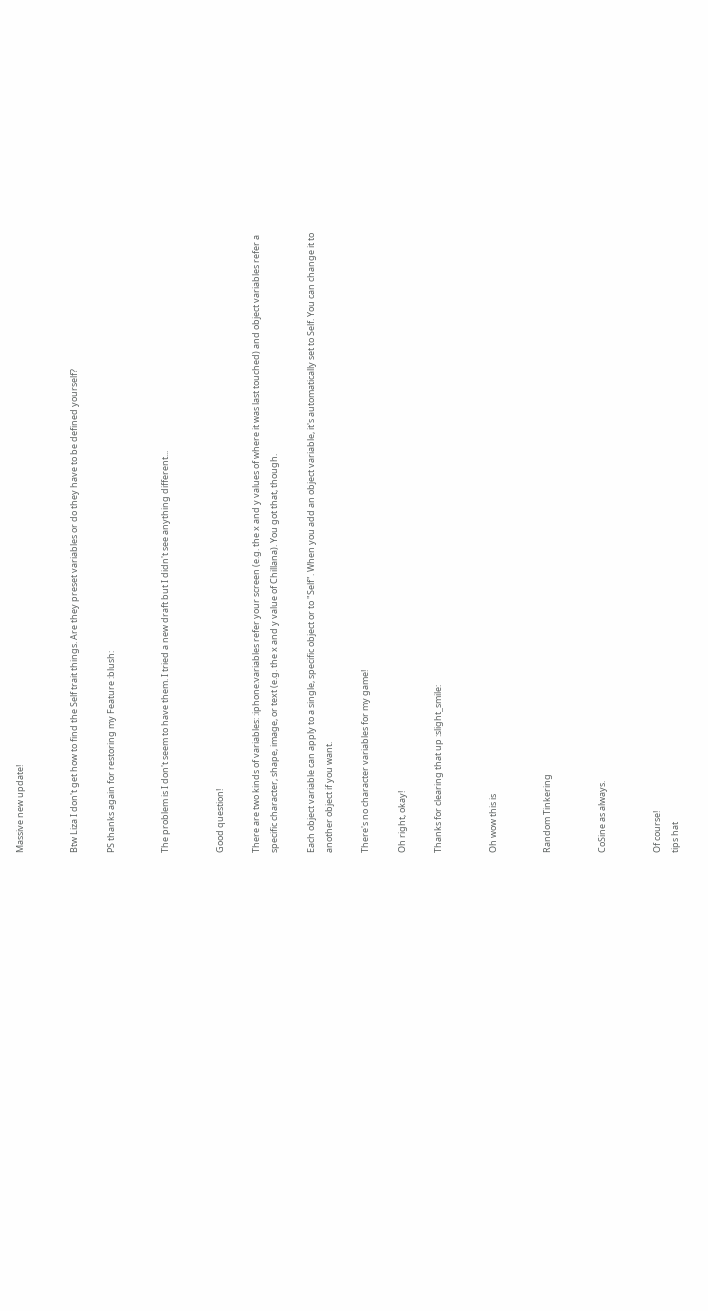Massive new update!


Btw Liza I don't get how to find the Self trait things. Are they preset variables or do they have to be defined yourself?

PS thanks again for restoring my Feature :blush:


The problem is I don't seem to have them. I tried a new draft but I didn't see anything different...


Good question!

There are two kinds of variables: :iphone:variables refer your screen (e.g. the x and y values of where it was last touched) and object variables refer a specific character, shape, image, or text (e.g. the x and y value of Chillana). You got that, though.

Each object variable can apply to a single, specific object or to "Self". When you add an object variable, it's automatically set to Self. You can change it to another object if you want.

There's no character variables for my game!

Oh right, okay!

Thanks for clearing that up :slight_smile:


Oh wow this is


Random Tinkering


CoSine as always.


Of course!
tips hat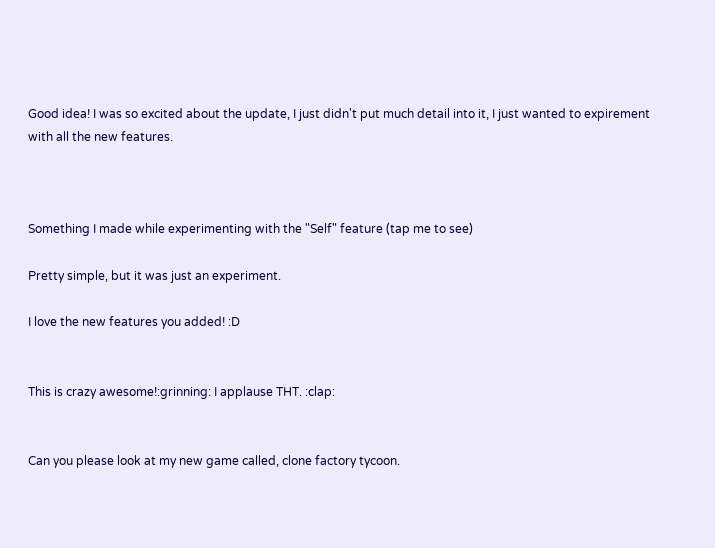Good idea! I was so excited about the update, I just didn't put much detail into it, I just wanted to expirement with all the new features.



Something I made while experimenting with the "Self" feature (tap me to see)

Pretty simple, but it was just an experiment.

I love the new features you added! :D


This is crazy awesome!:grinning: I applause THT. :clap:


Can you please look at my new game called, clone factory tycoon.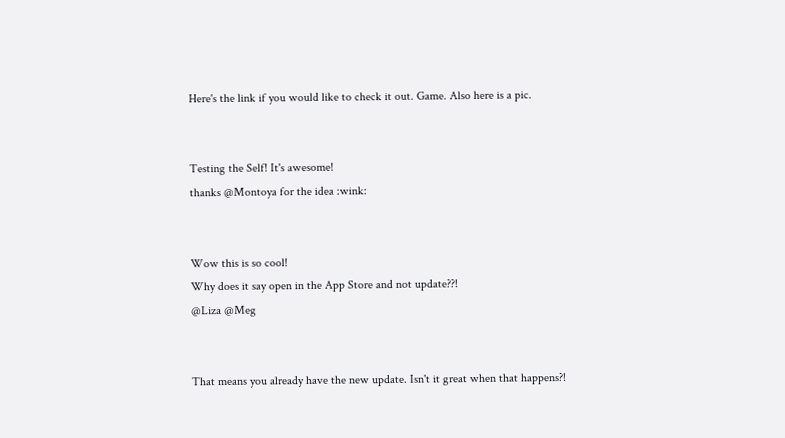Here's the link if you would like to check it out. Game. Also here is a pic.


Testing the Self! It's awesome!
thanks @Montoya for the idea :wink:


Wow this is so cool!
Why does it say open in the App Store and not update??!
@Liza @Meg


That means you already have the new update. Isn't it great when that happens?!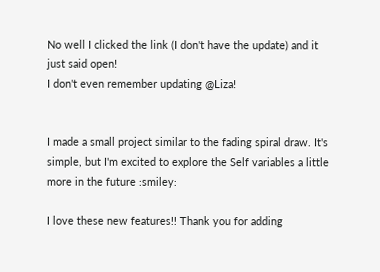No well I clicked the link (I don't have the update) and it just said open!
I don't even remember updating @Liza!


I made a small project similar to the fading spiral draw. It's simple, but I'm excited to explore the Self variables a little more in the future :smiley:

I love these new features!! Thank you for adding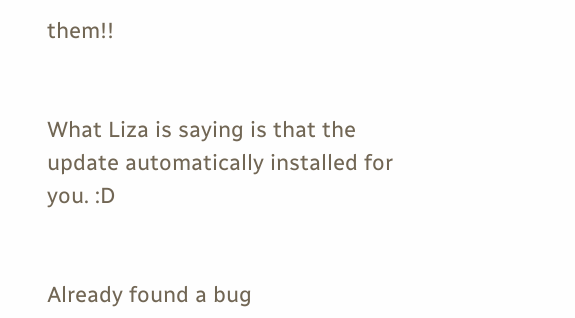them!!


What Liza is saying is that the update automatically installed for you. :D


Already found a bug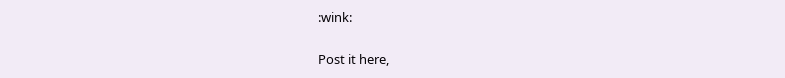:wink:


Post it here,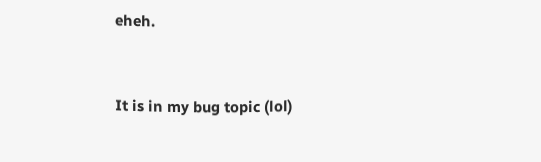eheh.


It is in my bug topic (lol)